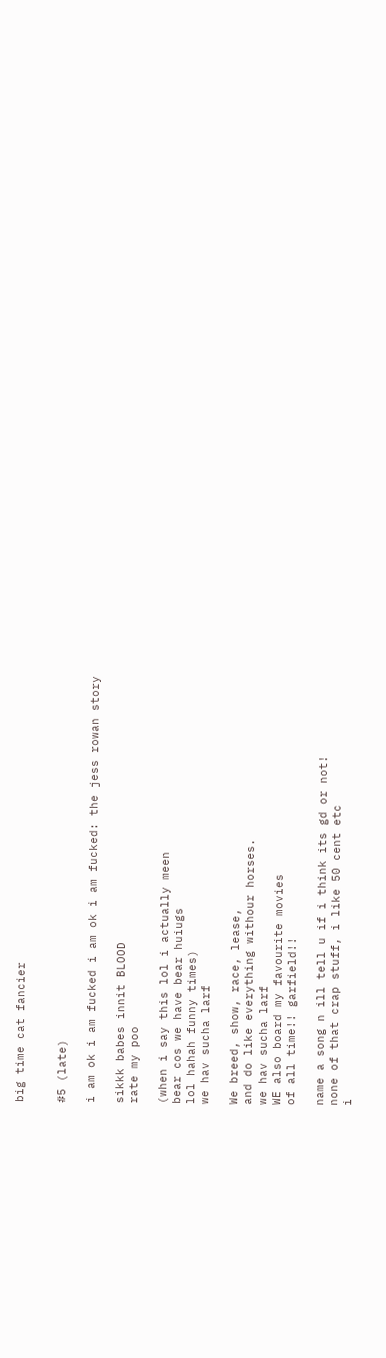big time cat fancier


#5 (late)

i am ok i am fucked i am ok i am fucked: the jess rowan story

sikkk babes innit BLOOD
rate my poo

(when i say this lol i actually meen
bear cos we have bear huiugs
lol hahah funny times)
we hav sucha larf

We breed, show, race, lease,
and do like everything withour horses.
we hav sucha larf
WE also board my favourite movies
of all time!! garfield!!

name a song n ill tell u if i think its gd or not!
none of that crap stuff, i like 50 cent etc
i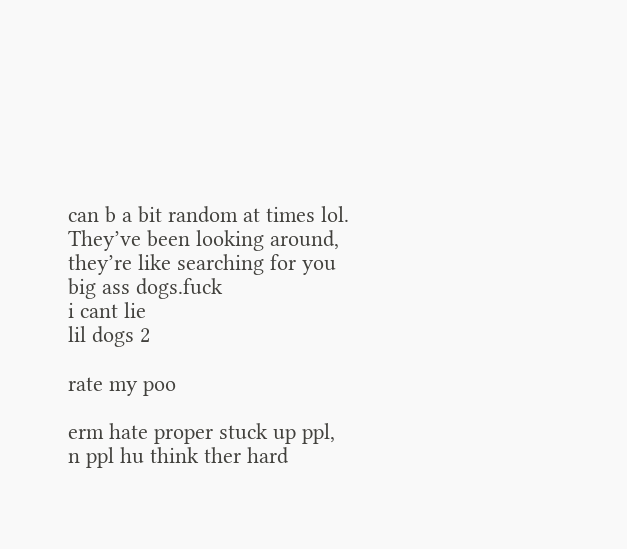can b a bit random at times lol.
They’ve been looking around,
they’re like searching for you
big ass dogs.fuck
i cant lie
lil dogs 2

rate my poo

erm hate proper stuck up ppl,
n ppl hu think ther hard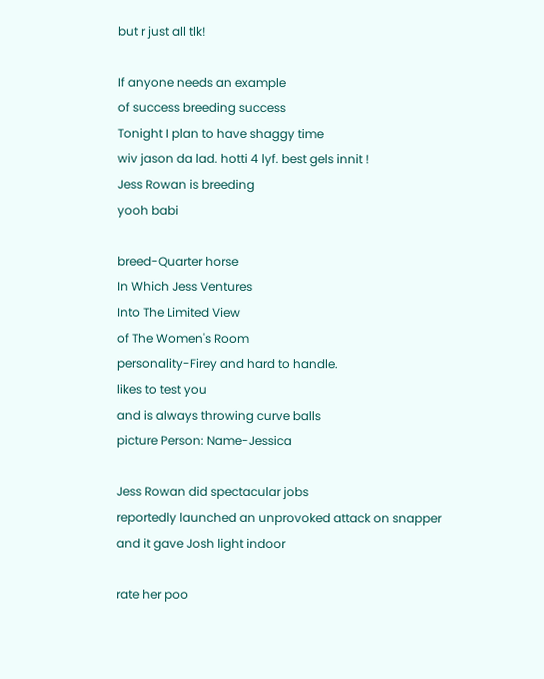but r just all tlk!

If anyone needs an example
of success breeding success
Tonight I plan to have shaggy time
wiv jason da lad. hotti 4 lyf. best gels innit !
Jess Rowan is breeding
yooh babi

breed-Quarter horse
In Which Jess Ventures
Into The Limited View
of The Women's Room
personality-Firey and hard to handle.
likes to test you
and is always throwing curve balls
picture Person: Name-Jessica

Jess Rowan did spectacular jobs
reportedly launched an unprovoked attack on snapper
and it gave Josh light indoor

rate her poo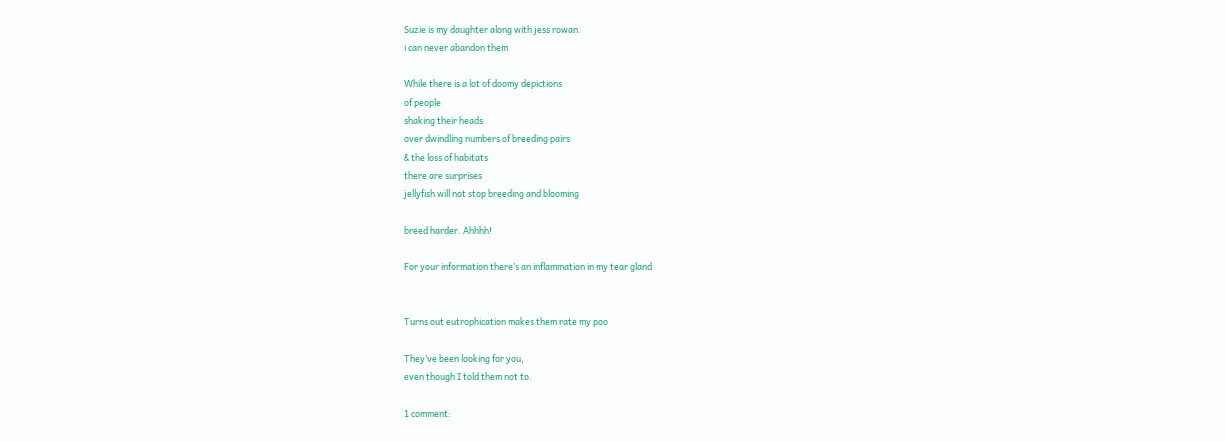Suzie is my daughter along with jess rowan.
i can never abandon them

While there is a lot of doomy depictions
of people
shaking their heads
over dwindling numbers of breeding pairs
& the loss of habitats
there are surprises
jellyfish will not stop breeding and blooming

breed harder. Ahhhh!

For your information there’s an inflammation in my tear gland


Turns out eutrophication makes them rate my poo

They’ve been looking for you,
even though I told them not to.

1 comment: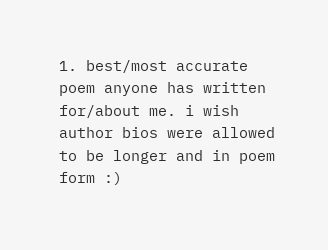1. best/most accurate poem anyone has written for/about me. i wish author bios were allowed to be longer and in poem form :)